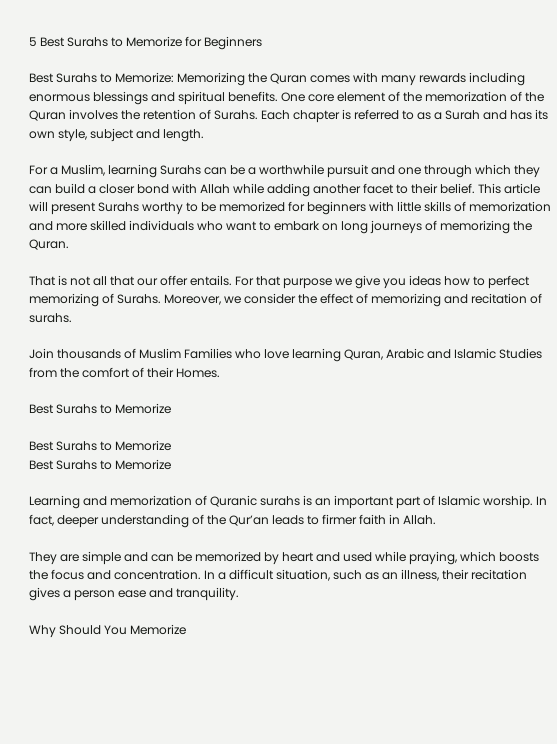5 Best Surahs to Memorize for Beginners

Best Surahs to Memorize: Memorizing the Quran comes with many rewards including enormous blessings and spiritual benefits. One core element of the memorization of the Quran involves the retention of Surahs. Each chapter is referred to as a Surah and has its own style, subject and length.

For a Muslim, learning Surahs can be a worthwhile pursuit and one through which they can build a closer bond with Allah while adding another facet to their belief. This article will present Surahs worthy to be memorized for beginners with little skills of memorization and more skilled individuals who want to embark on long journeys of memorizing the Quran.

That is not all that our offer entails. For that purpose we give you ideas how to perfect memorizing of Surahs. Moreover, we consider the effect of memorizing and recitation of surahs.

Join thousands of Muslim Families who love learning Quran, Arabic and Islamic Studies from the comfort of their Homes.

Best Surahs to Memorize

Best Surahs to Memorize
Best Surahs to Memorize

Learning and memorization of Quranic surahs is an important part of Islamic worship. In fact, deeper understanding of the Qur’an leads to firmer faith in Allah.

They are simple and can be memorized by heart and used while praying, which boosts the focus and concentration. In a difficult situation, such as an illness, their recitation gives a person ease and tranquility.

Why Should You Memorize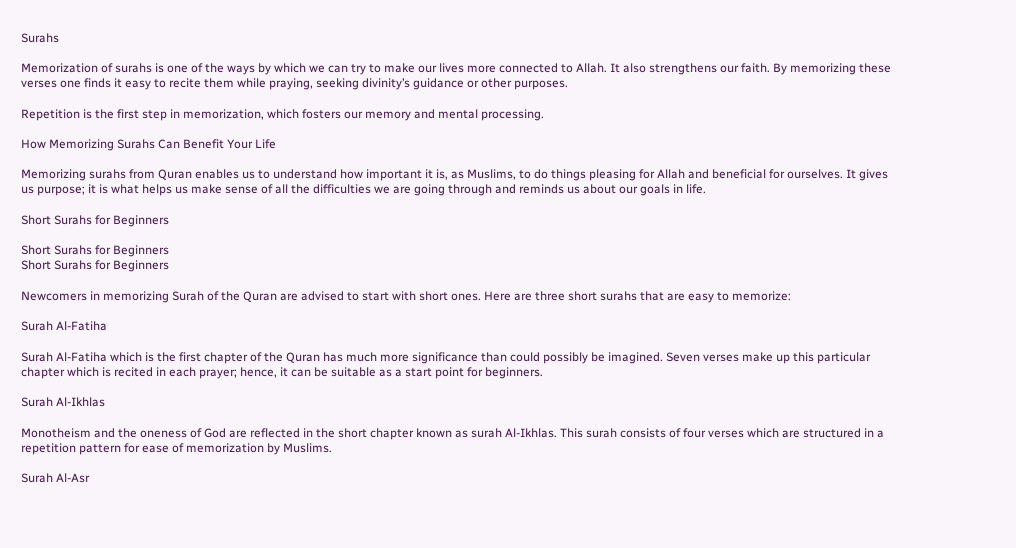Surahs

Memorization of surahs is one of the ways by which we can try to make our lives more connected to Allah. It also strengthens our faith. By memorizing these verses one finds it easy to recite them while praying, seeking divinity’s guidance or other purposes.

Repetition is the first step in memorization, which fosters our memory and mental processing.

How Memorizing Surahs Can Benefit Your Life

Memorizing surahs from Quran enables us to understand how important it is, as Muslims, to do things pleasing for Allah and beneficial for ourselves. It gives us purpose; it is what helps us make sense of all the difficulties we are going through and reminds us about our goals in life.

Short Surahs for Beginners

Short Surahs for Beginners
Short Surahs for Beginners

Newcomers in memorizing Surah of the Quran are advised to start with short ones. Here are three short surahs that are easy to memorize:

Surah Al-Fatiha

Surah Al-Fatiha which is the first chapter of the Quran has much more significance than could possibly be imagined. Seven verses make up this particular chapter which is recited in each prayer; hence, it can be suitable as a start point for beginners.

Surah Al-Ikhlas

Monotheism and the oneness of God are reflected in the short chapter known as surah Al-Ikhlas. This surah consists of four verses which are structured in a repetition pattern for ease of memorization by Muslims.

Surah Al-Asr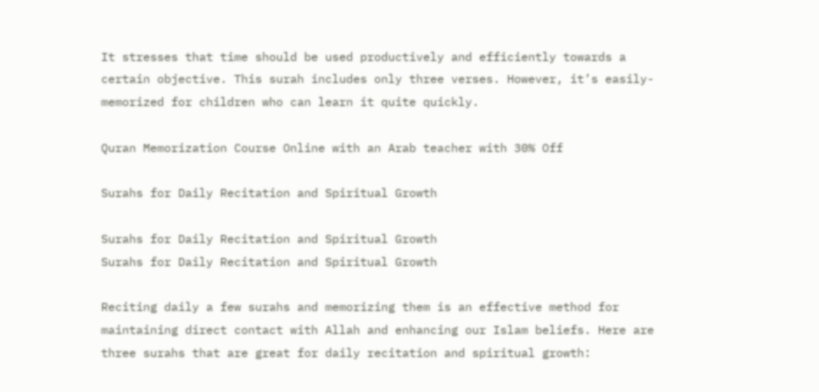It stresses that time should be used productively and efficiently towards a certain objective. This surah includes only three verses. However, it’s easily-memorized for children who can learn it quite quickly.

Quran Memorization Course Online with an Arab teacher with 30% Off

Surahs for Daily Recitation and Spiritual Growth

Surahs for Daily Recitation and Spiritual Growth
Surahs for Daily Recitation and Spiritual Growth

Reciting daily a few surahs and memorizing them is an effective method for maintaining direct contact with Allah and enhancing our Islam beliefs. Here are three surahs that are great for daily recitation and spiritual growth: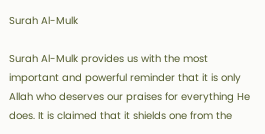Surah Al-Mulk

Surah Al-Mulk provides us with the most important and powerful reminder that it is only Allah who deserves our praises for everything He does. It is claimed that it shields one from the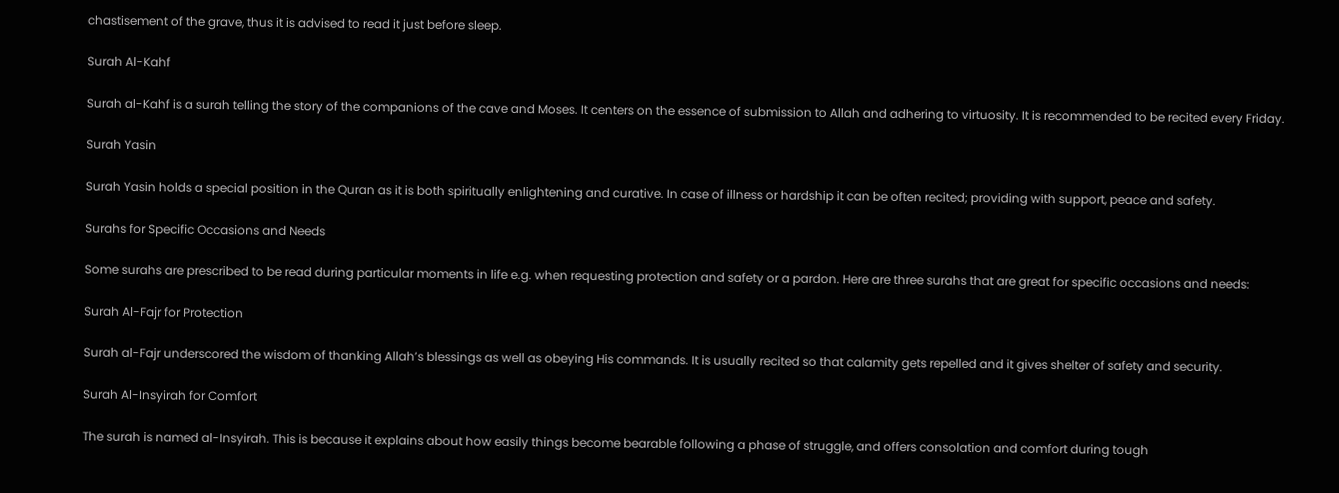chastisement of the grave, thus it is advised to read it just before sleep.

Surah Al-Kahf

Surah al-Kahf is a surah telling the story of the companions of the cave and Moses. It centers on the essence of submission to Allah and adhering to virtuosity. It is recommended to be recited every Friday.

Surah Yasin

Surah Yasin holds a special position in the Quran as it is both spiritually enlightening and curative. In case of illness or hardship it can be often recited; providing with support, peace and safety.

Surahs for Specific Occasions and Needs

Some surahs are prescribed to be read during particular moments in life e.g. when requesting protection and safety or a pardon. Here are three surahs that are great for specific occasions and needs:

Surah Al-Fajr for Protection

Surah al-Fajr underscored the wisdom of thanking Allah’s blessings as well as obeying His commands. It is usually recited so that calamity gets repelled and it gives shelter of safety and security.

Surah Al-Insyirah for Comfort

The surah is named al-Insyirah. This is because it explains about how easily things become bearable following a phase of struggle, and offers consolation and comfort during tough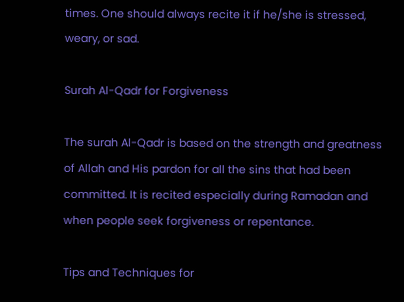times. One should always recite it if he/she is stressed, weary, or sad.

Surah Al-Qadr for Forgiveness

The surah Al-Qadr is based on the strength and greatness of Allah and His pardon for all the sins that had been committed. It is recited especially during Ramadan and when people seek forgiveness or repentance.

Tips and Techniques for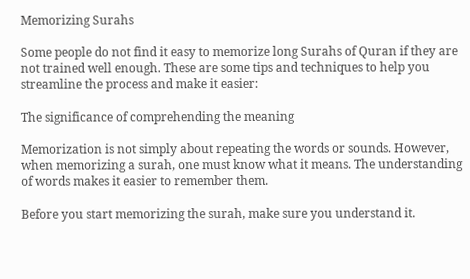Memorizing Surahs

Some people do not find it easy to memorize long Surahs of Quran if they are not trained well enough. These are some tips and techniques to help you streamline the process and make it easier:

The significance of comprehending the meaning

Memorization is not simply about repeating the words or sounds. However, when memorizing a surah, one must know what it means. The understanding of words makes it easier to remember them.

Before you start memorizing the surah, make sure you understand it.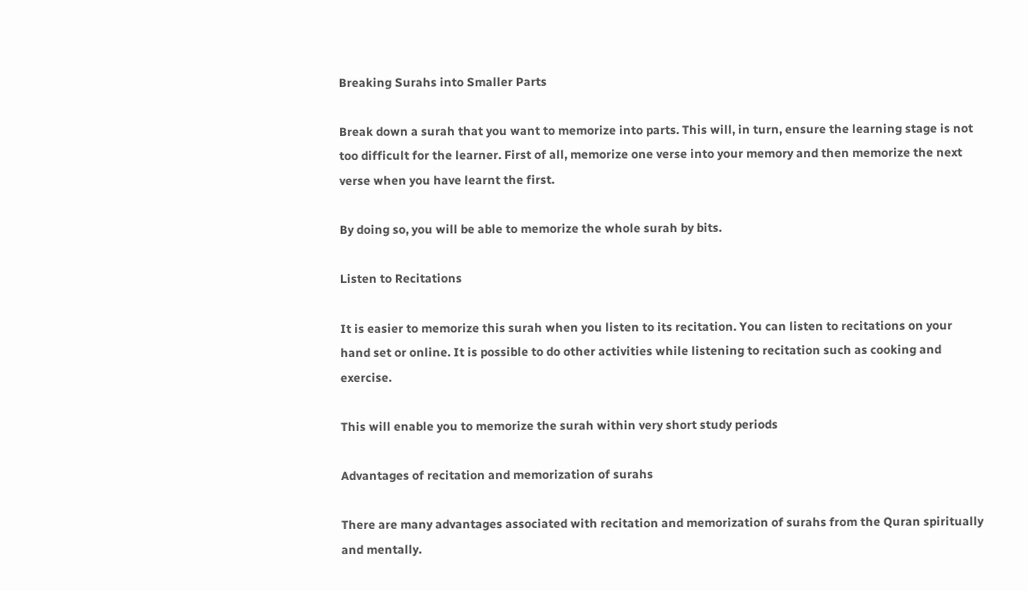Breaking Surahs into Smaller Parts

Break down a surah that you want to memorize into parts. This will, in turn, ensure the learning stage is not too difficult for the learner. First of all, memorize one verse into your memory and then memorize the next verse when you have learnt the first.

By doing so, you will be able to memorize the whole surah by bits.

Listen to Recitations

It is easier to memorize this surah when you listen to its recitation. You can listen to recitations on your hand set or online. It is possible to do other activities while listening to recitation such as cooking and exercise.

This will enable you to memorize the surah within very short study periods

Advantages of recitation and memorization of surahs

There are many advantages associated with recitation and memorization of surahs from the Quran spiritually and mentally.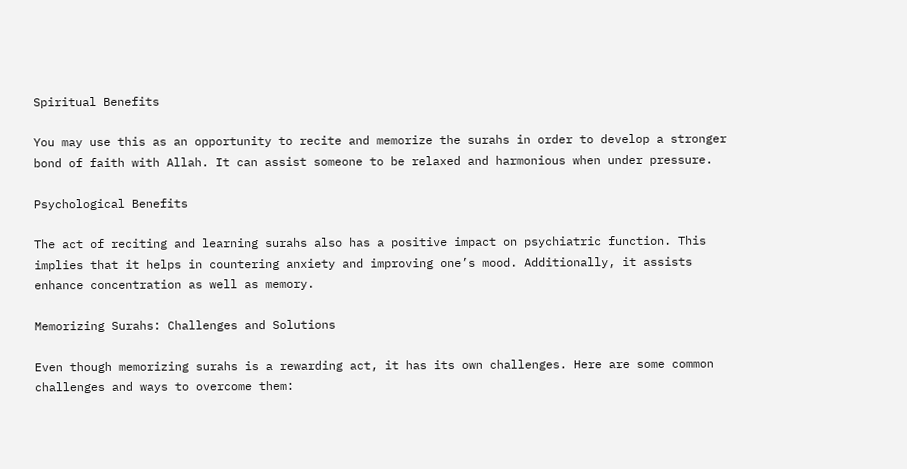Spiritual Benefits

You may use this as an opportunity to recite and memorize the surahs in order to develop a stronger bond of faith with Allah. It can assist someone to be relaxed and harmonious when under pressure.

Psychological Benefits

The act of reciting and learning surahs also has a positive impact on psychiatric function. This implies that it helps in countering anxiety and improving one’s mood. Additionally, it assists enhance concentration as well as memory.

Memorizing Surahs: Challenges and Solutions

Even though memorizing surahs is a rewarding act, it has its own challenges. Here are some common challenges and ways to overcome them: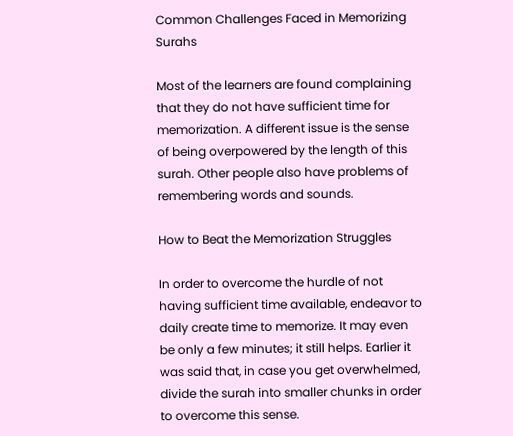Common Challenges Faced in Memorizing Surahs

Most of the learners are found complaining that they do not have sufficient time for memorization. A different issue is the sense of being overpowered by the length of this surah. Other people also have problems of remembering words and sounds.

How to Beat the Memorization Struggles

In order to overcome the hurdle of not having sufficient time available, endeavor to daily create time to memorize. It may even be only a few minutes; it still helps. Earlier it was said that, in case you get overwhelmed, divide the surah into smaller chunks in order to overcome this sense.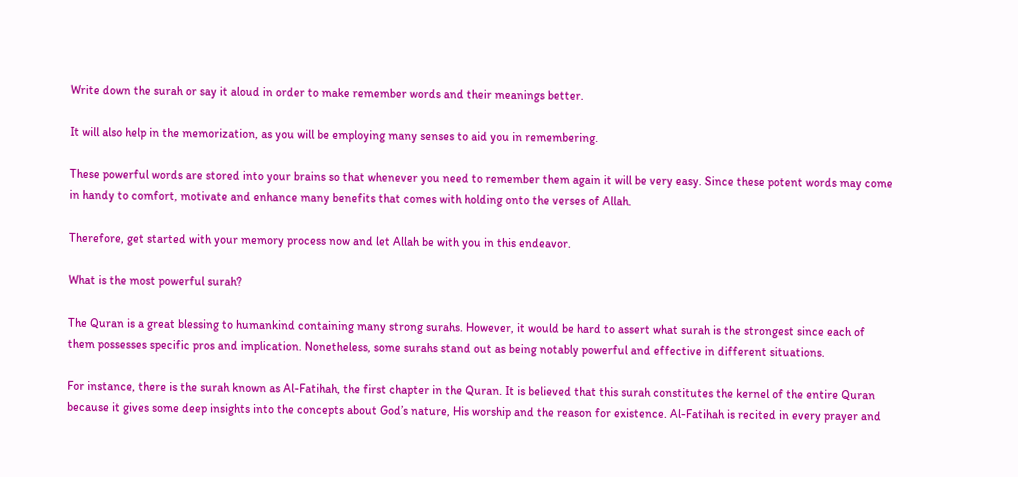Write down the surah or say it aloud in order to make remember words and their meanings better.

It will also help in the memorization, as you will be employing many senses to aid you in remembering.

These powerful words are stored into your brains so that whenever you need to remember them again it will be very easy. Since these potent words may come in handy to comfort, motivate and enhance many benefits that comes with holding onto the verses of Allah.

Therefore, get started with your memory process now and let Allah be with you in this endeavor.

What is the most powerful surah?

The Quran is a great blessing to humankind containing many strong surahs. However, it would be hard to assert what surah is the strongest since each of them possesses specific pros and implication. Nonetheless, some surahs stand out as being notably powerful and effective in different situations.

For instance, there is the surah known as Al-Fatihah, the first chapter in the Quran. It is believed that this surah constitutes the kernel of the entire Quran because it gives some deep insights into the concepts about God’s nature, His worship and the reason for existence. Al-Fatihah is recited in every prayer and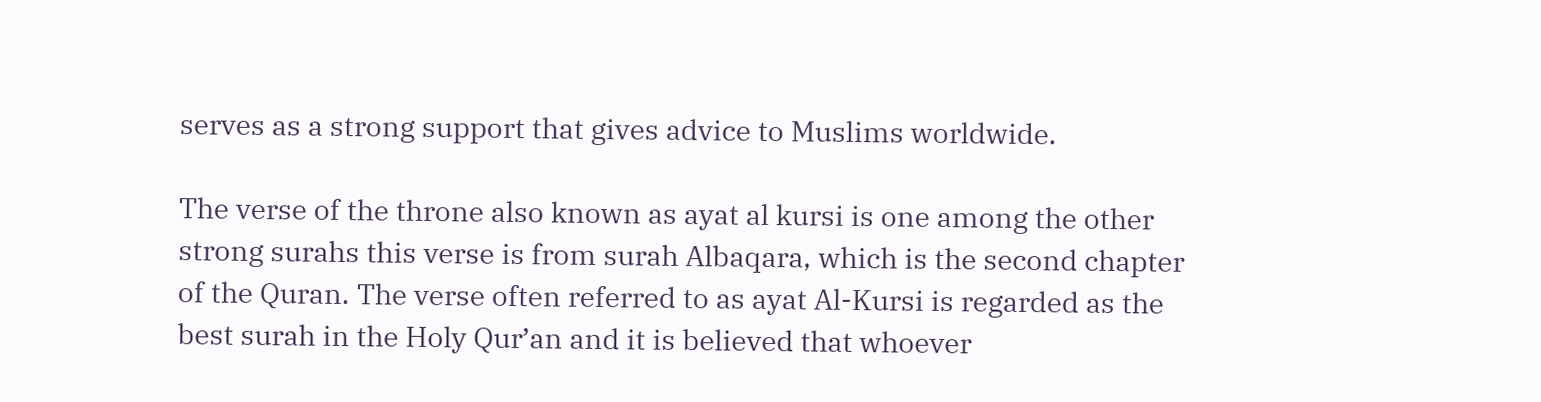serves as a strong support that gives advice to Muslims worldwide.

The verse of the throne also known as ayat al kursi is one among the other strong surahs this verse is from surah Albaqara, which is the second chapter of the Quran. The verse often referred to as ayat Al-Kursi is regarded as the best surah in the Holy Qur’an and it is believed that whoever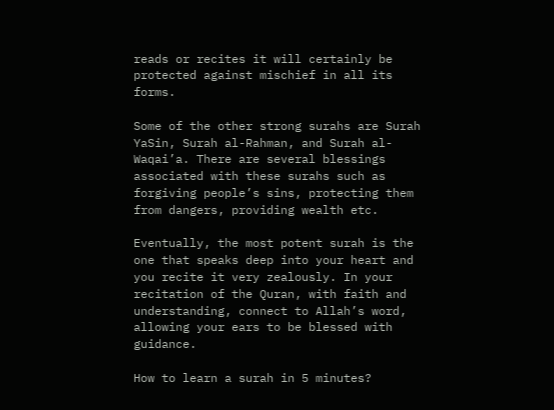reads or recites it will certainly be protected against mischief in all its forms.

Some of the other strong surahs are Surah YaSin, Surah al-Rahman, and Surah al-Waqai’a. There are several blessings associated with these surahs such as forgiving people’s sins, protecting them from dangers, providing wealth etc.

Eventually, the most potent surah is the one that speaks deep into your heart and you recite it very zealously. In your recitation of the Quran, with faith and understanding, connect to Allah’s word, allowing your ears to be blessed with guidance.

How to learn a surah in 5 minutes?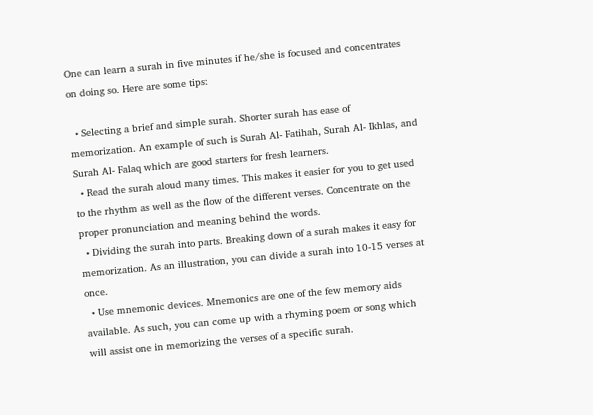One can learn a surah in five minutes if he/she is focused and concentrates on doing so. Here are some tips:

  • Selecting a brief and simple surah. Shorter surah has ease of memorization. An example of such is Surah Al- Fatihah, Surah Al- Ikhlas, and Surah Al- Falaq which are good starters for fresh learners.
  • Read the surah aloud many times. This makes it easier for you to get used to the rhythm as well as the flow of the different verses. Concentrate on the proper pronunciation and meaning behind the words.
  • Dividing the surah into parts. Breaking down of a surah makes it easy for memorization. As an illustration, you can divide a surah into 10-15 verses at once.
  • Use mnemonic devices. Mnemonics are one of the few memory aids available. As such, you can come up with a rhyming poem or song which will assist one in memorizing the verses of a specific surah.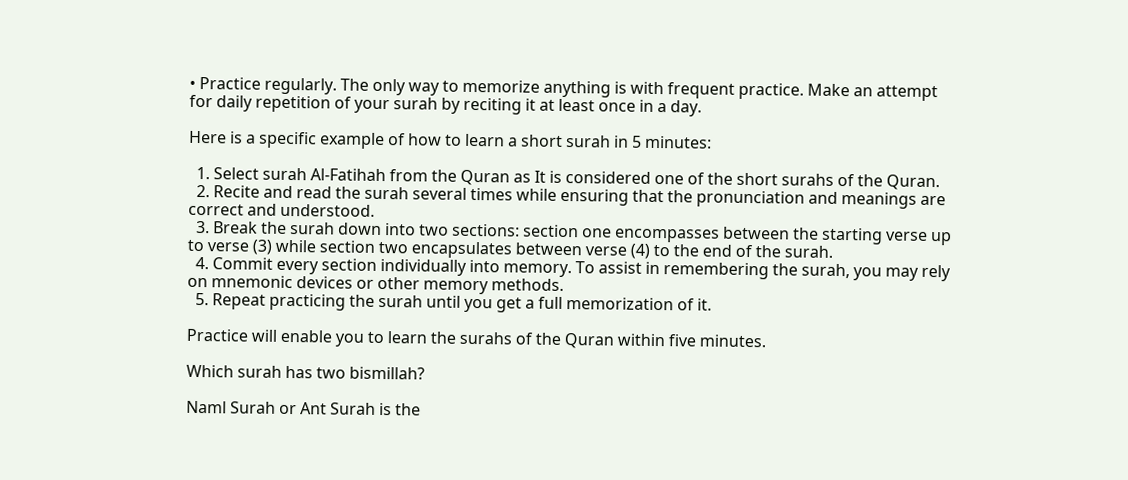• Practice regularly. The only way to memorize anything is with frequent practice. Make an attempt for daily repetition of your surah by reciting it at least once in a day.

Here is a specific example of how to learn a short surah in 5 minutes:

  1. Select surah Al-Fatihah from the Quran as It is considered one of the short surahs of the Quran.
  2. Recite and read the surah several times while ensuring that the pronunciation and meanings are correct and understood.
  3. Break the surah down into two sections: section one encompasses between the starting verse up to verse (3) while section two encapsulates between verse (4) to the end of the surah.
  4. Commit every section individually into memory. To assist in remembering the surah, you may rely on mnemonic devices or other memory methods.
  5. Repeat practicing the surah until you get a full memorization of it.

Practice will enable you to learn the surahs of the Quran within five minutes.

Which surah has two bismillah?

Naml Surah or Ant Surah is the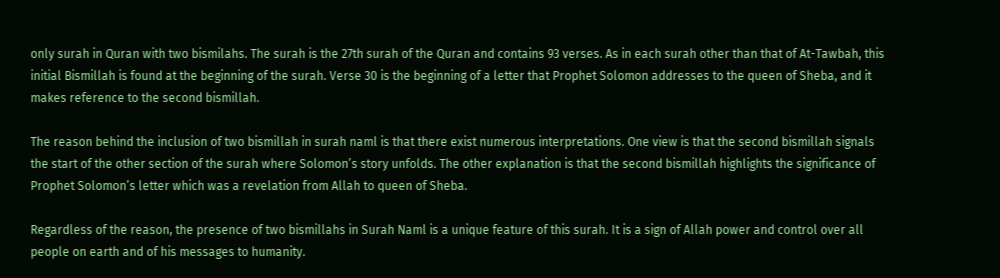only surah in Quran with two bismilahs. The surah is the 27th surah of the Quran and contains 93 verses. As in each surah other than that of At-Tawbah, this initial Bismillah is found at the beginning of the surah. Verse 30 is the beginning of a letter that Prophet Solomon addresses to the queen of Sheba, and it makes reference to the second bismillah.

The reason behind the inclusion of two bismillah in surah naml is that there exist numerous interpretations. One view is that the second bismillah signals the start of the other section of the surah where Solomon’s story unfolds. The other explanation is that the second bismillah highlights the significance of Prophet Solomon’s letter which was a revelation from Allah to queen of Sheba.

Regardless of the reason, the presence of two bismillahs in Surah Naml is a unique feature of this surah. It is a sign of Allah power and control over all people on earth and of his messages to humanity.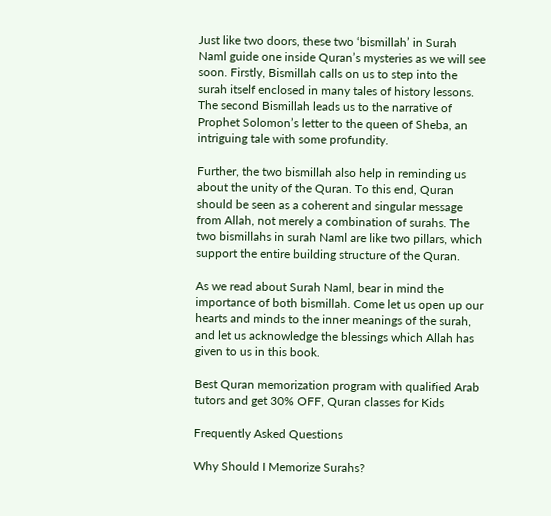Just like two doors, these two ‘bismillah’ in Surah Naml guide one inside Quran’s mysteries as we will see soon. Firstly, Bismillah calls on us to step into the surah itself enclosed in many tales of history lessons. The second Bismillah leads us to the narrative of Prophet Solomon’s letter to the queen of Sheba, an intriguing tale with some profundity.

Further, the two bismillah also help in reminding us about the unity of the Quran. To this end, Quran should be seen as a coherent and singular message from Allah, not merely a combination of surahs. The two bismillahs in surah Naml are like two pillars, which support the entire building structure of the Quran.

As we read about Surah Naml, bear in mind the importance of both bismillah. Come let us open up our hearts and minds to the inner meanings of the surah, and let us acknowledge the blessings which Allah has given to us in this book.

Best Quran memorization program with qualified Arab tutors and get 30% OFF, Quran classes for Kids

Frequently Asked Questions

Why Should I Memorize Surahs?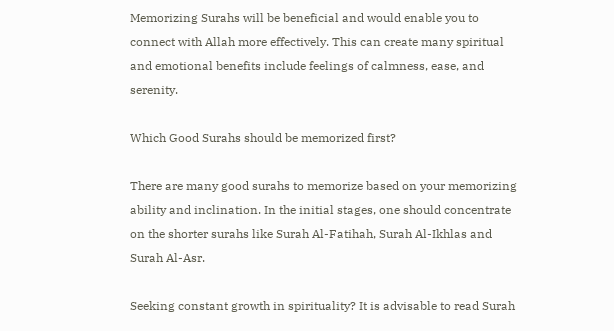Memorizing Surahs will be beneficial and would enable you to connect with Allah more effectively. This can create many spiritual and emotional benefits include feelings of calmness, ease, and serenity.

Which Good Surahs should be memorized first?

There are many good surahs to memorize based on your memorizing ability and inclination. In the initial stages, one should concentrate on the shorter surahs like Surah Al-Fatihah, Surah Al-Ikhlas and Surah Al-Asr.

Seeking constant growth in spirituality? It is advisable to read Surah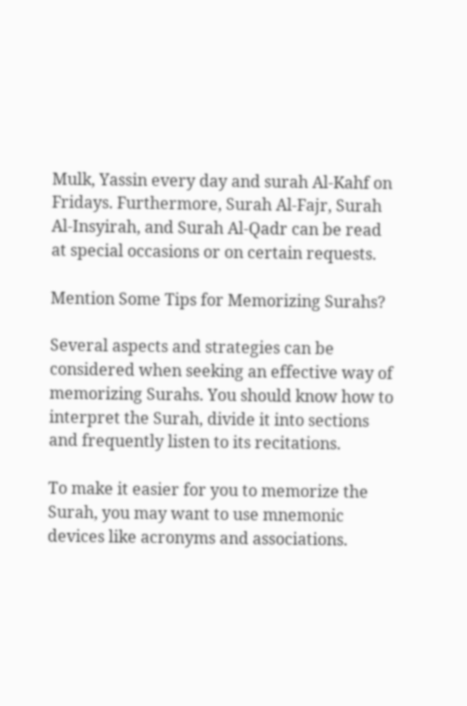Mulk, Yassin every day and surah Al-Kahf on Fridays. Furthermore, Surah Al-Fajr, Surah Al-Insyirah, and Surah Al-Qadr can be read at special occasions or on certain requests.

Mention Some Tips for Memorizing Surahs?

Several aspects and strategies can be considered when seeking an effective way of memorizing Surahs. You should know how to interpret the Surah, divide it into sections and frequently listen to its recitations.

To make it easier for you to memorize the Surah, you may want to use mnemonic devices like acronyms and associations.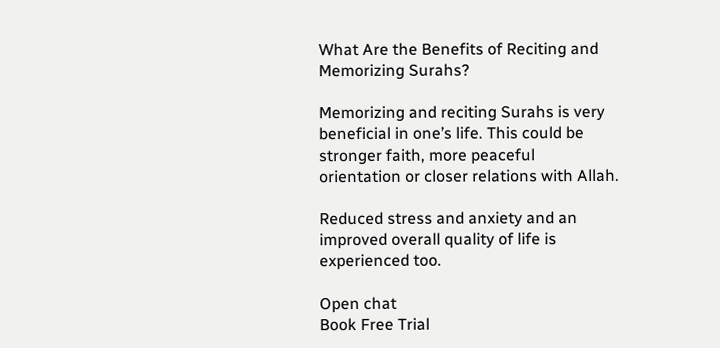What Are the Benefits of Reciting and Memorizing Surahs?

Memorizing and reciting Surahs is very beneficial in one’s life. This could be stronger faith, more peaceful orientation or closer relations with Allah.

Reduced stress and anxiety and an improved overall quality of life is experienced too.

Open chat
Book Free Trial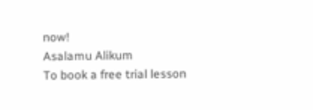now!
Asalamu Alikum
To book a free trial lesson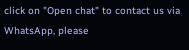click on "Open chat" to contact us via WhatsApp, please